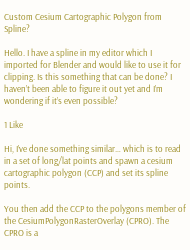Custom Cesium Cartographic Polygon from Spline?

Hello. I have a spline in my editor which I imported for Blender and would like to use it for clipping. Is this something that can be done? I haven’t been able to figure it out yet and I’m wondering if it’s even possible?

1 Like

Hi, I’ve done something similar… which is to read in a set of long/lat points and spawn a cesium cartographic polygon (CCP) and set its spline points.

You then add the CCP to the polygons member of the CesiumPolygonRasterOverlay (CPRO). The CPRO is a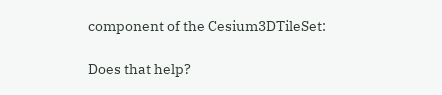component of the Cesium3DTileSet:

Does that help?